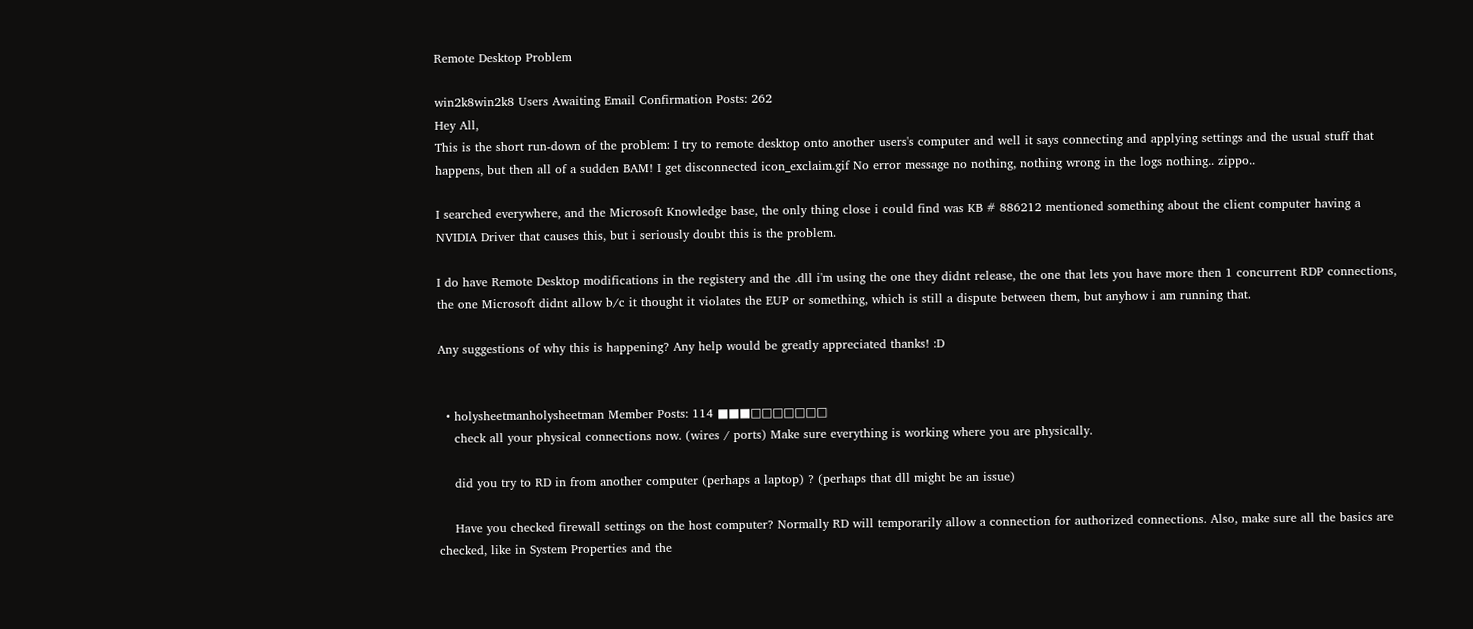Remote Desktop Problem

win2k8win2k8 Users Awaiting Email Confirmation Posts: 262
Hey All,
This is the short run-down of the problem: I try to remote desktop onto another users's computer and well it says connecting and applying settings and the usual stuff that happens, but then all of a sudden BAM! I get disconnected icon_exclaim.gif No error message no nothing, nothing wrong in the logs nothing.. zippo..

I searched everywhere, and the Microsoft Knowledge base, the only thing close i could find was KB # 886212 mentioned something about the client computer having a NVIDIA Driver that causes this, but i seriously doubt this is the problem.

I do have Remote Desktop modifications in the registery and the .dll i'm using the one they didnt release, the one that lets you have more then 1 concurrent RDP connections, the one Microsoft didnt allow b/c it thought it violates the EUP or something, which is still a dispute between them, but anyhow i am running that.

Any suggestions of why this is happening? Any help would be greatly appreciated thanks! :D


  • holysheetmanholysheetman Member Posts: 114 ■■■□□□□□□□
    check all your physical connections now. (wires / ports) Make sure everything is working where you are physically.

    did you try to RD in from another computer (perhaps a laptop) ? (perhaps that dll might be an issue)

    Have you checked firewall settings on the host computer? Normally RD will temporarily allow a connection for authorized connections. Also, make sure all the basics are checked, like in System Properties and the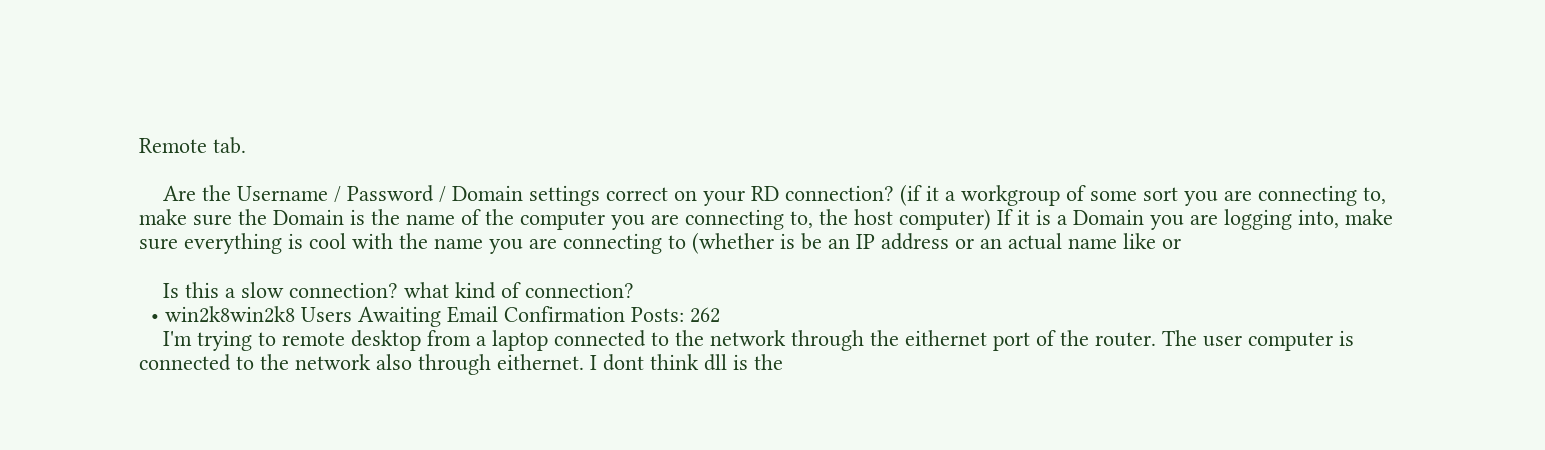Remote tab.

    Are the Username / Password / Domain settings correct on your RD connection? (if it a workgroup of some sort you are connecting to, make sure the Domain is the name of the computer you are connecting to, the host computer) If it is a Domain you are logging into, make sure everything is cool with the name you are connecting to (whether is be an IP address or an actual name like or

    Is this a slow connection? what kind of connection?
  • win2k8win2k8 Users Awaiting Email Confirmation Posts: 262
    I'm trying to remote desktop from a laptop connected to the network through the eithernet port of the router. The user computer is connected to the network also through eithernet. I dont think dll is the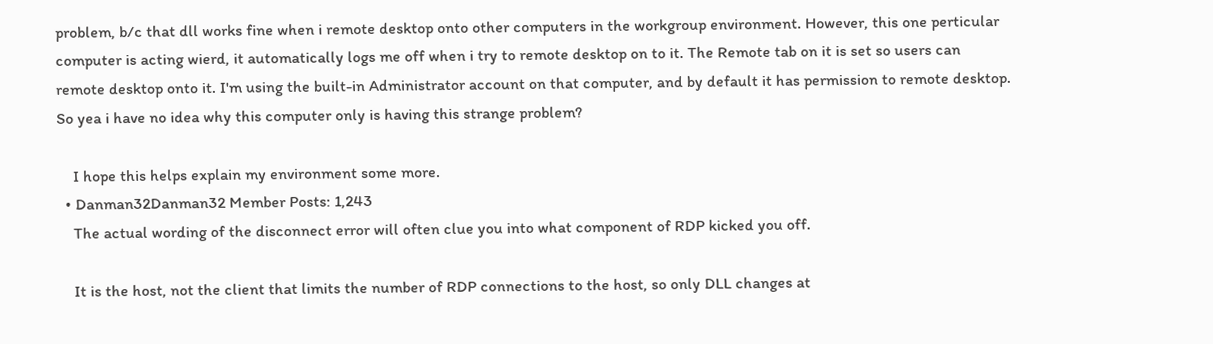problem, b/c that dll works fine when i remote desktop onto other computers in the workgroup environment. However, this one perticular computer is acting wierd, it automatically logs me off when i try to remote desktop on to it. The Remote tab on it is set so users can remote desktop onto it. I'm using the built-in Administrator account on that computer, and by default it has permission to remote desktop. So yea i have no idea why this computer only is having this strange problem?

    I hope this helps explain my environment some more.
  • Danman32Danman32 Member Posts: 1,243
    The actual wording of the disconnect error will often clue you into what component of RDP kicked you off.

    It is the host, not the client that limits the number of RDP connections to the host, so only DLL changes at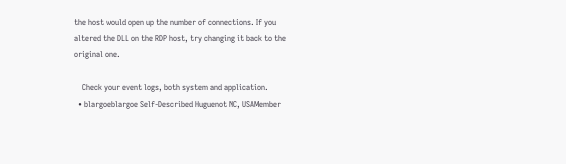the host would open up the number of connections. If you altered the DLL on the RDP host, try changing it back to the original one.

    Check your event logs, both system and application.
  • blargoeblargoe Self-Described Huguenot NC, USAMember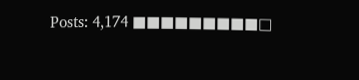Posts: 4,174 ■■■■■■■■■□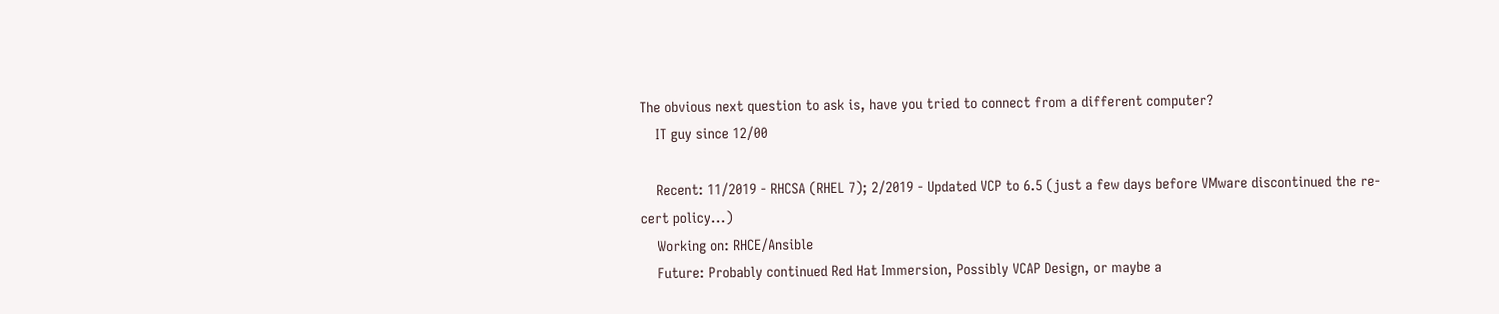The obvious next question to ask is, have you tried to connect from a different computer?
    IT guy since 12/00

    Recent: 11/2019 - RHCSA (RHEL 7); 2/2019 - Updated VCP to 6.5 (just a few days before VMware discontinued the re-cert policy...)
    Working on: RHCE/Ansible
    Future: Probably continued Red Hat Immersion, Possibly VCAP Design, or maybe a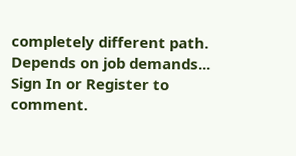completely different path. Depends on job demands...
Sign In or Register to comment.